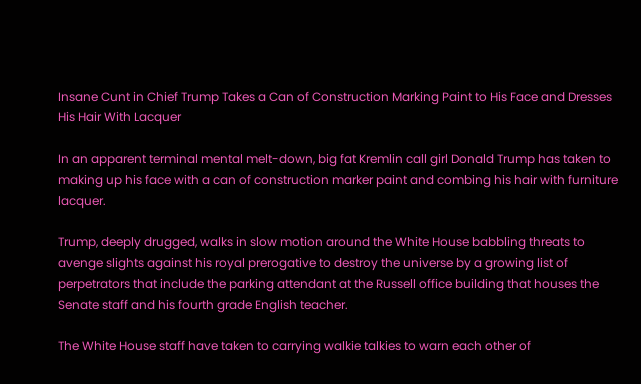Insane Cunt in Chief Trump Takes a Can of Construction Marking Paint to His Face and Dresses His Hair With Lacquer

In an apparent terminal mental melt-down, big fat Kremlin call girl Donald Trump has taken to making up his face with a can of construction marker paint and combing his hair with furniture lacquer.

Trump, deeply drugged, walks in slow motion around the White House babbling threats to avenge slights against his royal prerogative to destroy the universe by a growing list of perpetrators that include the parking attendant at the Russell office building that houses the Senate staff and his fourth grade English teacher.

The White House staff have taken to carrying walkie talkies to warn each other of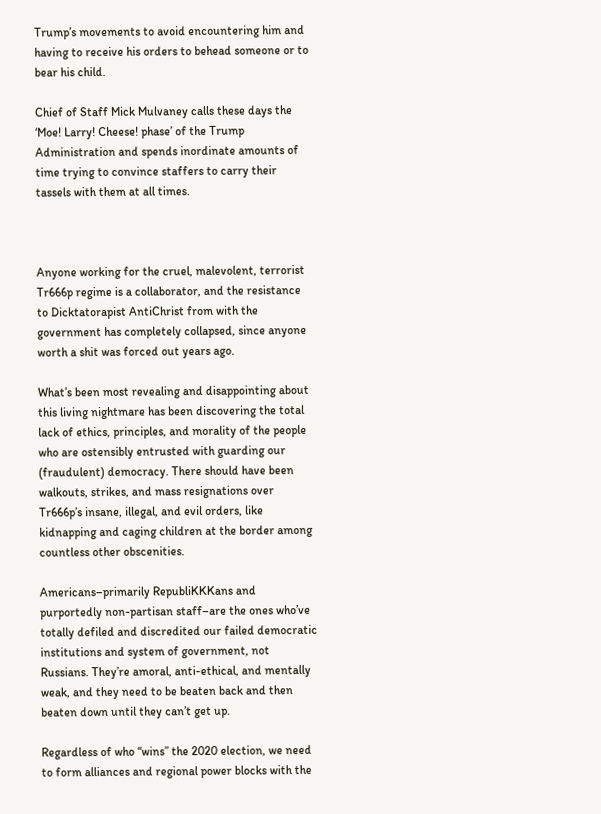Trump’s movements to avoid encountering him and having to receive his orders to behead someone or to bear his child.

Chief of Staff Mick Mulvaney calls these days the ‘Moe! Larry! Cheese! phase’ of the Trump Administration and spends inordinate amounts of time trying to convince staffers to carry their tassels with them at all times.



Anyone working for the cruel, malevolent, terrorist Tr666p regime is a collaborator, and the resistance to Dicktatorapist AntiChrist from with the government has completely collapsed, since anyone worth a shit was forced out years ago.

What’s been most revealing and disappointing about this living nightmare has been discovering the total lack of ethics, principles, and morality of the people who are ostensibly entrusted with guarding our (fraudulent) democracy. There should have been walkouts, strikes, and mass resignations over Tr666p’s insane, illegal, and evil orders, like kidnapping and caging children at the border among countless other obscenities.

Americans–primarily RepubliKKKans and purportedly non-partisan staff–are the ones who’ve totally defiled and discredited our failed democratic institutions and system of government, not Russians. They’re amoral, anti-ethical, and mentally weak, and they need to be beaten back and then beaten down until they can’t get up.

Regardless of who “wins” the 2020 election, we need to form alliances and regional power blocks with the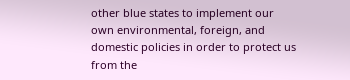other blue states to implement our own environmental, foreign, and domestic policies in order to protect us from the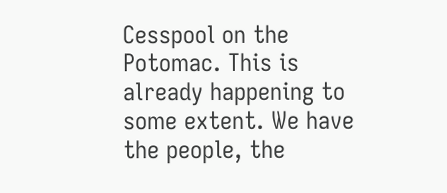Cesspool on the Potomac. This is already happening to some extent. We have the people, the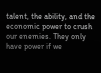talent, the ability, and the economic power to crush our enemies. They only have power if we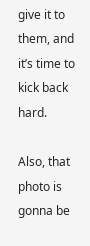give it to them, and it’s time to kick back hard.

Also, that photo is gonna be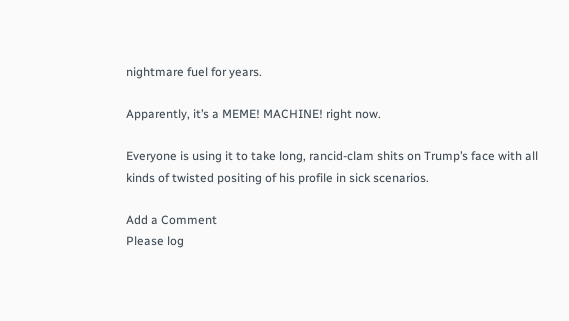nightmare fuel for years.

Apparently, it’s a MEME! MACHINE! right now.

Everyone is using it to take long, rancid-clam shits on Trump’s face with all kinds of twisted positing of his profile in sick scenarios.

Add a Comment
Please log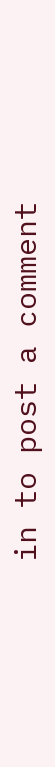in to post a comment